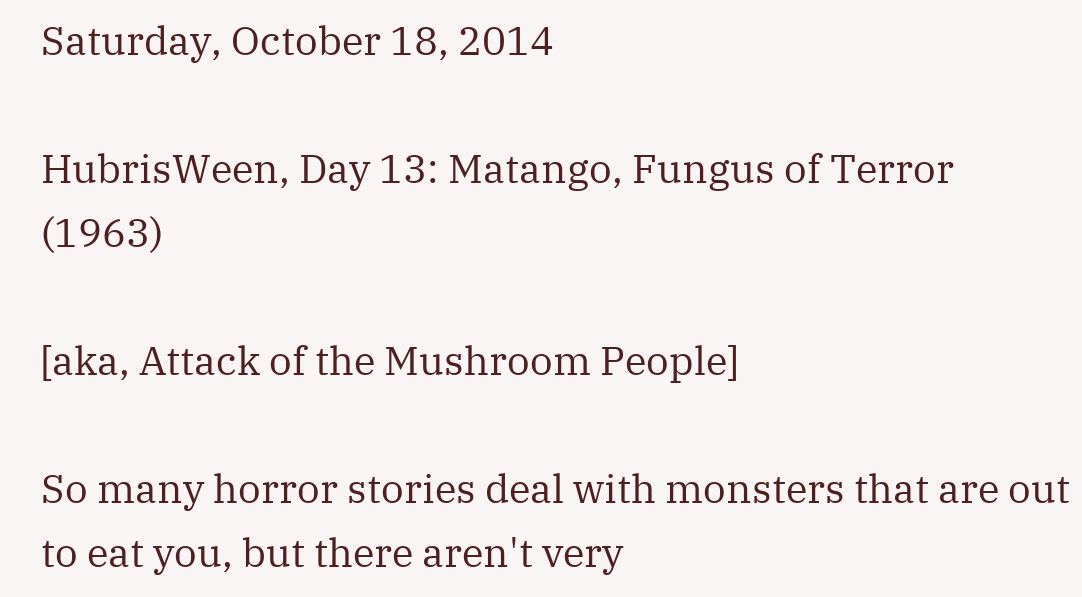Saturday, October 18, 2014

HubrisWeen, Day 13: Matango, Fungus of Terror (1963)

[aka, Attack of the Mushroom People]

So many horror stories deal with monsters that are out to eat you, but there aren't very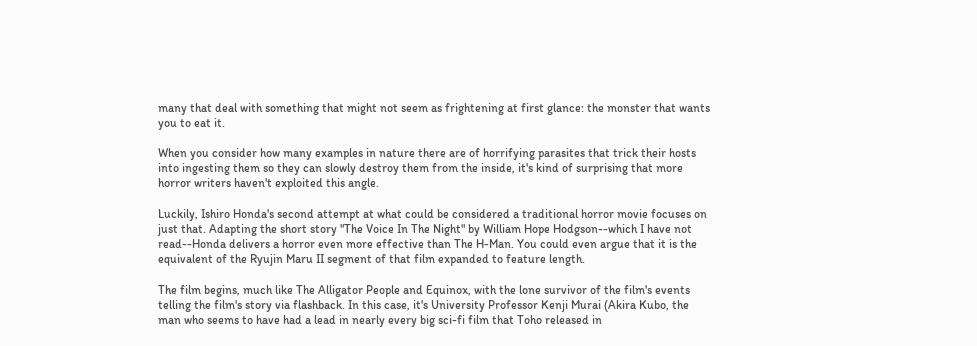many that deal with something that might not seem as frightening at first glance: the monster that wants you to eat it.

When you consider how many examples in nature there are of horrifying parasites that trick their hosts into ingesting them so they can slowly destroy them from the inside, it's kind of surprising that more horror writers haven't exploited this angle.

Luckily, Ishiro Honda's second attempt at what could be considered a traditional horror movie focuses on just that. Adapting the short story "The Voice In The Night" by William Hope Hodgson--which I have not read--Honda delivers a horror even more effective than The H-Man. You could even argue that it is the equivalent of the Ryujin Maru II segment of that film expanded to feature length.

The film begins, much like The Alligator People and Equinox, with the lone survivor of the film's events telling the film's story via flashback. In this case, it's University Professor Kenji Murai (Akira Kubo, the man who seems to have had a lead in nearly every big sci-fi film that Toho released in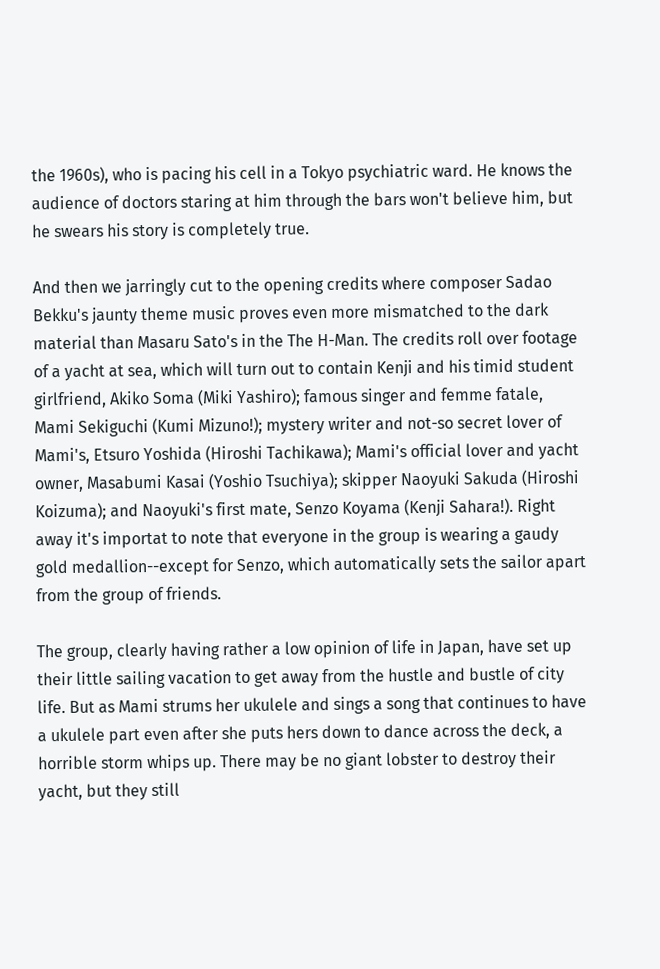the 1960s), who is pacing his cell in a Tokyo psychiatric ward. He knows the audience of doctors staring at him through the bars won't believe him, but he swears his story is completely true.

And then we jarringly cut to the opening credits where composer Sadao Bekku's jaunty theme music proves even more mismatched to the dark material than Masaru Sato's in the The H-Man. The credits roll over footage of a yacht at sea, which will turn out to contain Kenji and his timid student girlfriend, Akiko Soma (Miki Yashiro); famous singer and femme fatale, Mami Sekiguchi (Kumi Mizuno!); mystery writer and not-so secret lover of Mami's, Etsuro Yoshida (Hiroshi Tachikawa); Mami's official lover and yacht owner, Masabumi Kasai (Yoshio Tsuchiya); skipper Naoyuki Sakuda (Hiroshi Koizuma); and Naoyuki's first mate, Senzo Koyama (Kenji Sahara!). Right away it's importat to note that everyone in the group is wearing a gaudy gold medallion--except for Senzo, which automatically sets the sailor apart from the group of friends.

The group, clearly having rather a low opinion of life in Japan, have set up their little sailing vacation to get away from the hustle and bustle of city life. But as Mami strums her ukulele and sings a song that continues to have a ukulele part even after she puts hers down to dance across the deck, a horrible storm whips up. There may be no giant lobster to destroy their yacht, but they still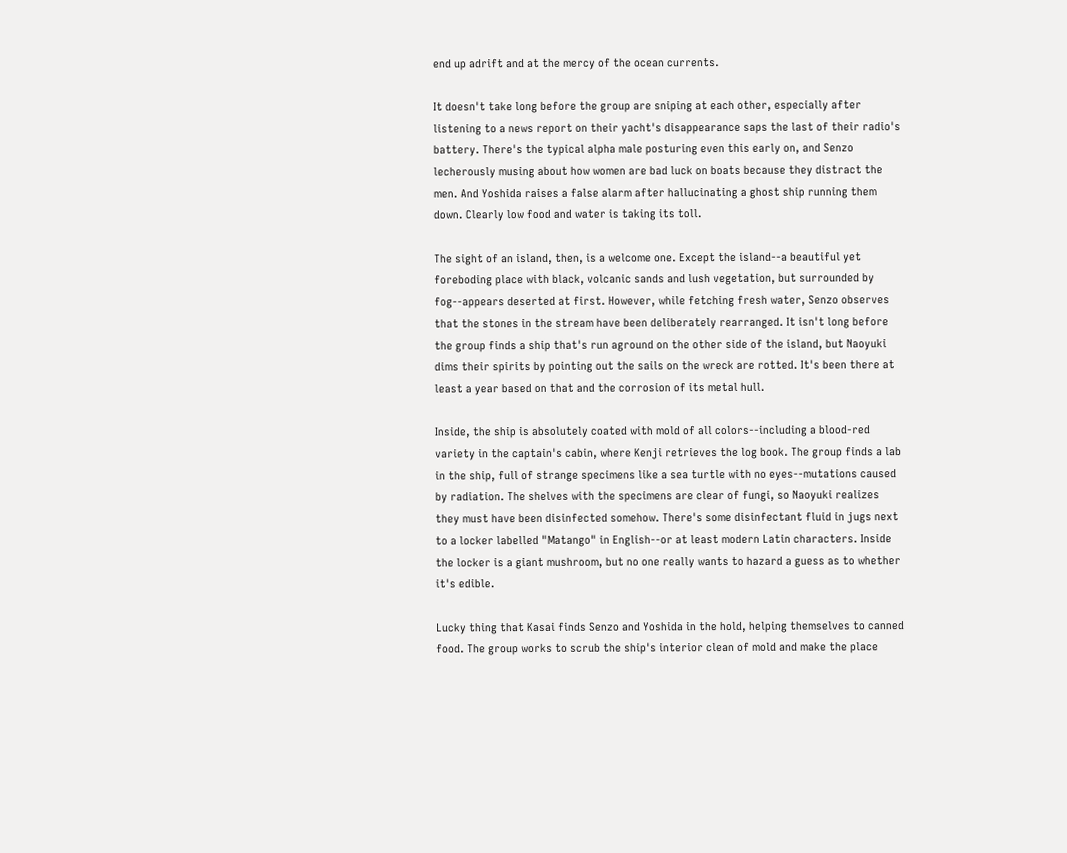end up adrift and at the mercy of the ocean currents.

It doesn't take long before the group are sniping at each other, especially after listening to a news report on their yacht's disappearance saps the last of their radio's battery. There's the typical alpha male posturing even this early on, and Senzo lecherously musing about how women are bad luck on boats because they distract the men. And Yoshida raises a false alarm after hallucinating a ghost ship running them down. Clearly low food and water is taking its toll.

The sight of an island, then, is a welcome one. Except the island--a beautiful yet foreboding place with black, volcanic sands and lush vegetation, but surrounded by fog--appears deserted at first. However, while fetching fresh water, Senzo observes that the stones in the stream have been deliberately rearranged. It isn't long before the group finds a ship that's run aground on the other side of the island, but Naoyuki dims their spirits by pointing out the sails on the wreck are rotted. It's been there at least a year based on that and the corrosion of its metal hull.

Inside, the ship is absolutely coated with mold of all colors--including a blood-red variety in the captain's cabin, where Kenji retrieves the log book. The group finds a lab in the ship, full of strange specimens like a sea turtle with no eyes--mutations caused by radiation. The shelves with the specimens are clear of fungi, so Naoyuki realizes they must have been disinfected somehow. There's some disinfectant fluid in jugs next to a locker labelled "Matango" in English--or at least modern Latin characters. Inside the locker is a giant mushroom, but no one really wants to hazard a guess as to whether it's edible.

Lucky thing that Kasai finds Senzo and Yoshida in the hold, helping themselves to canned food. The group works to scrub the ship's interior clean of mold and make the place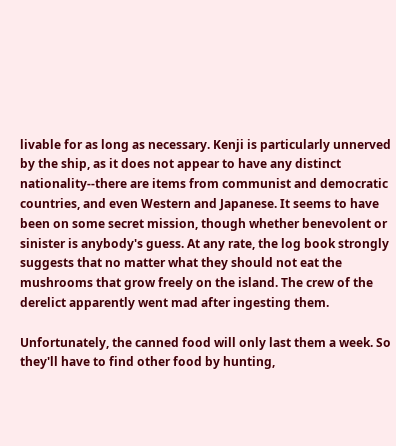livable for as long as necessary. Kenji is particularly unnerved by the ship, as it does not appear to have any distinct nationality--there are items from communist and democratic countries, and even Western and Japanese. It seems to have been on some secret mission, though whether benevolent or sinister is anybody's guess. At any rate, the log book strongly suggests that no matter what they should not eat the mushrooms that grow freely on the island. The crew of the derelict apparently went mad after ingesting them.

Unfortunately, the canned food will only last them a week. So they'll have to find other food by hunting,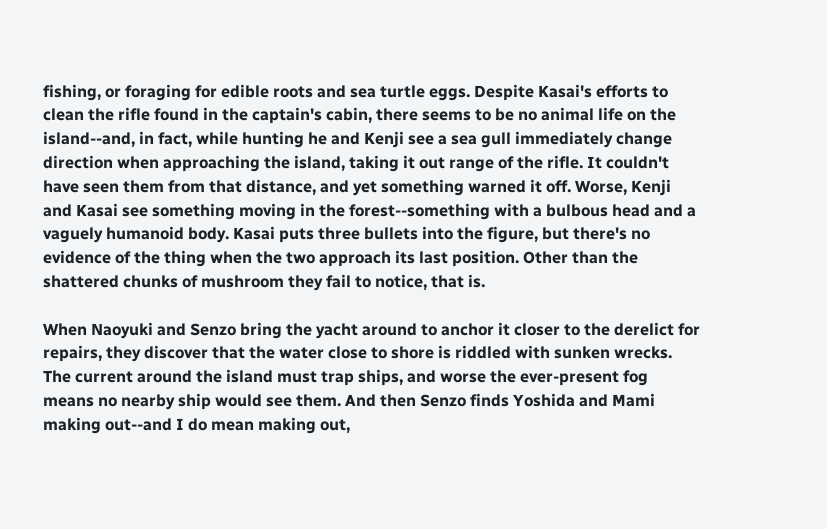fishing, or foraging for edible roots and sea turtle eggs. Despite Kasai's efforts to clean the rifle found in the captain's cabin, there seems to be no animal life on the island--and, in fact, while hunting he and Kenji see a sea gull immediately change direction when approaching the island, taking it out range of the rifle. It couldn't have seen them from that distance, and yet something warned it off. Worse, Kenji and Kasai see something moving in the forest--something with a bulbous head and a vaguely humanoid body. Kasai puts three bullets into the figure, but there's no evidence of the thing when the two approach its last position. Other than the shattered chunks of mushroom they fail to notice, that is.

When Naoyuki and Senzo bring the yacht around to anchor it closer to the derelict for repairs, they discover that the water close to shore is riddled with sunken wrecks. The current around the island must trap ships, and worse the ever-present fog means no nearby ship would see them. And then Senzo finds Yoshida and Mami making out--and I do mean making out,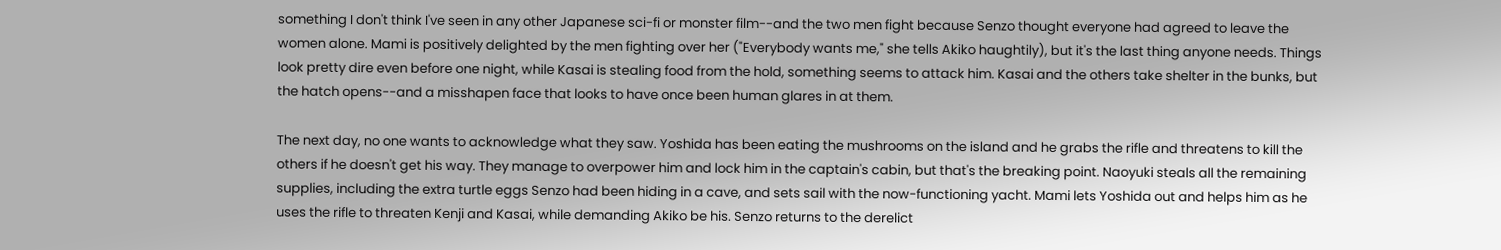something I don't think I've seen in any other Japanese sci-fi or monster film--and the two men fight because Senzo thought everyone had agreed to leave the women alone. Mami is positively delighted by the men fighting over her ("Everybody wants me," she tells Akiko haughtily), but it's the last thing anyone needs. Things look pretty dire even before one night, while Kasai is stealing food from the hold, something seems to attack him. Kasai and the others take shelter in the bunks, but the hatch opens--and a misshapen face that looks to have once been human glares in at them.

The next day, no one wants to acknowledge what they saw. Yoshida has been eating the mushrooms on the island and he grabs the rifle and threatens to kill the others if he doesn't get his way. They manage to overpower him and lock him in the captain's cabin, but that's the breaking point. Naoyuki steals all the remaining supplies, including the extra turtle eggs Senzo had been hiding in a cave, and sets sail with the now-functioning yacht. Mami lets Yoshida out and helps him as he uses the rifle to threaten Kenji and Kasai, while demanding Akiko be his. Senzo returns to the derelict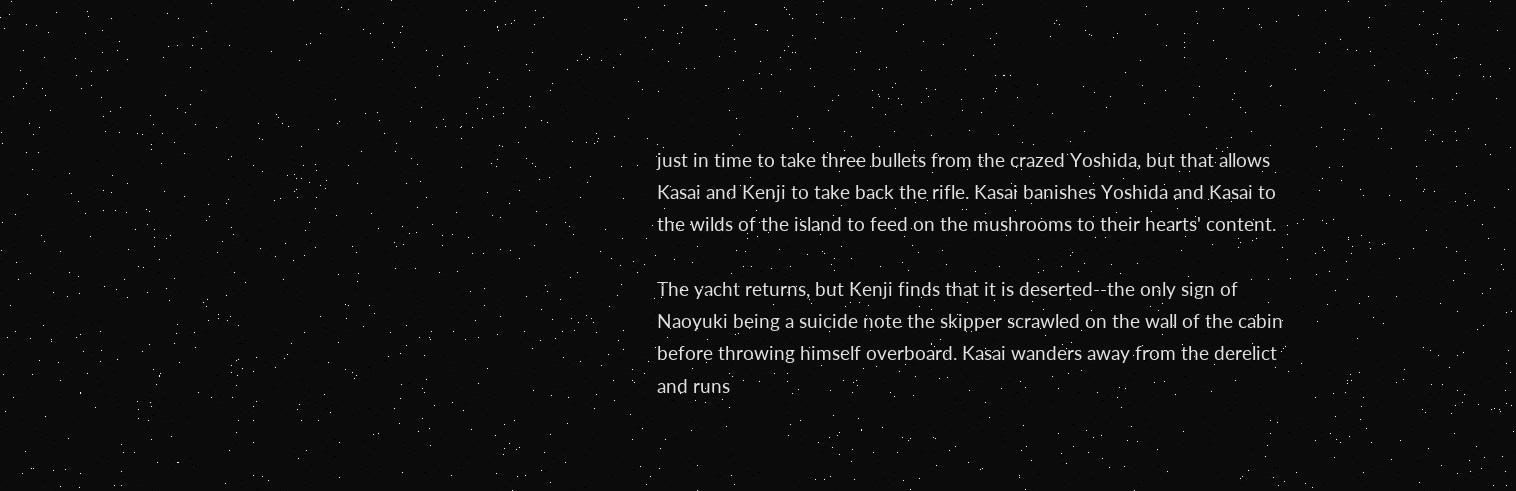just in time to take three bullets from the crazed Yoshida, but that allows Kasai and Kenji to take back the rifle. Kasai banishes Yoshida and Kasai to the wilds of the island to feed on the mushrooms to their hearts' content.

The yacht returns, but Kenji finds that it is deserted--the only sign of Naoyuki being a suicide note the skipper scrawled on the wall of the cabin before throwing himself overboard. Kasai wanders away from the derelict and runs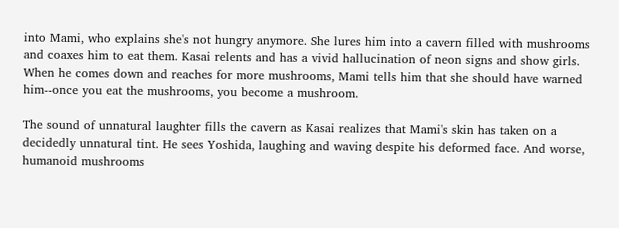into Mami, who explains she's not hungry anymore. She lures him into a cavern filled with mushrooms and coaxes him to eat them. Kasai relents and has a vivid hallucination of neon signs and show girls. When he comes down and reaches for more mushrooms, Mami tells him that she should have warned him--once you eat the mushrooms, you become a mushroom.

The sound of unnatural laughter fills the cavern as Kasai realizes that Mami's skin has taken on a decidedly unnatural tint. He sees Yoshida, laughing and waving despite his deformed face. And worse, humanoid mushrooms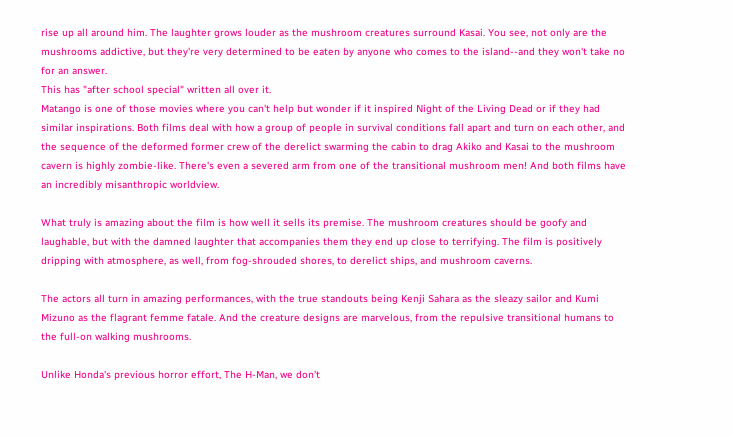rise up all around him. The laughter grows louder as the mushroom creatures surround Kasai. You see, not only are the mushrooms addictive, but they're very determined to be eaten by anyone who comes to the island--and they won't take no for an answer.
This has "after school special" written all over it.
Matango is one of those movies where you can't help but wonder if it inspired Night of the Living Dead or if they had similar inspirations. Both films deal with how a group of people in survival conditions fall apart and turn on each other, and the sequence of the deformed former crew of the derelict swarming the cabin to drag Akiko and Kasai to the mushroom cavern is highly zombie-like. There's even a severed arm from one of the transitional mushroom men! And both films have an incredibly misanthropic worldview.

What truly is amazing about the film is how well it sells its premise. The mushroom creatures should be goofy and laughable, but with the damned laughter that accompanies them they end up close to terrifying. The film is positively dripping with atmosphere, as well, from fog-shrouded shores, to derelict ships, and mushroom caverns.

The actors all turn in amazing performances, with the true standouts being Kenji Sahara as the sleazy sailor and Kumi Mizuno as the flagrant femme fatale. And the creature designs are marvelous, from the repulsive transitional humans to the full-on walking mushrooms.

Unlike Honda's previous horror effort, The H-Man, we don't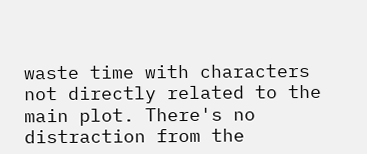waste time with characters not directly related to the main plot. There's no distraction from the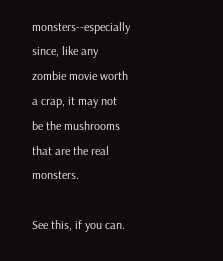monsters--especially since, like any zombie movie worth a crap, it may not be the mushrooms that are the real monsters.

See this, if you can.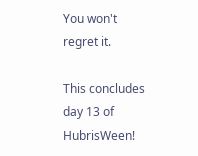You won't regret it.

This concludes day 13 of HubrisWeen!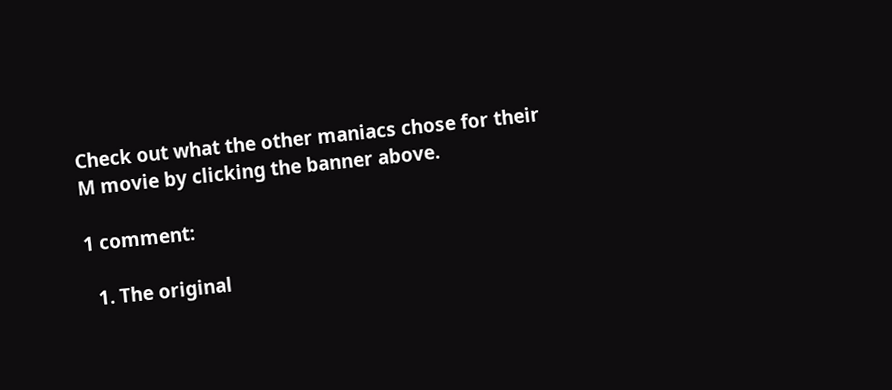Check out what the other maniacs chose for their M movie by clicking the banner above.

1 comment:

  1. The original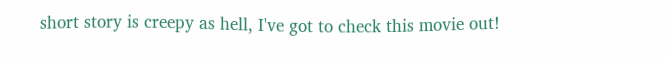short story is creepy as hell, I've got to check this movie out!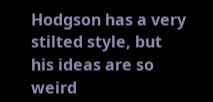Hodgson has a very stilted style, but his ideas are so weird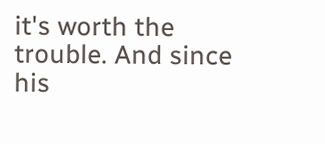it's worth the trouble. And since his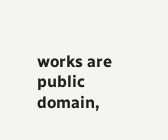works are public domain,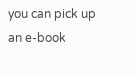you can pick up an e-book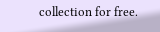collection for free.